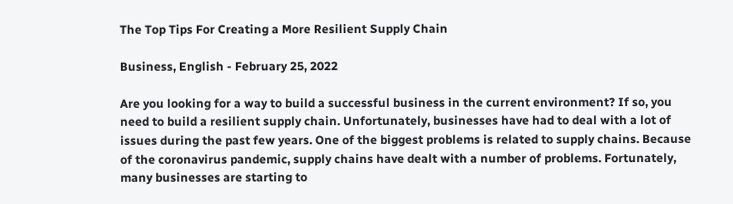The Top Tips For Creating a More Resilient Supply Chain

Business, English - February 25, 2022

Are you looking for a way to build a successful business in the current environment? If so, you need to build a resilient supply chain. Unfortunately, businesses have had to deal with a lot of issues during the past few years. One of the biggest problems is related to supply chains. Because of the coronavirus pandemic, supply chains have dealt with a number of problems. Fortunately, many businesses are starting to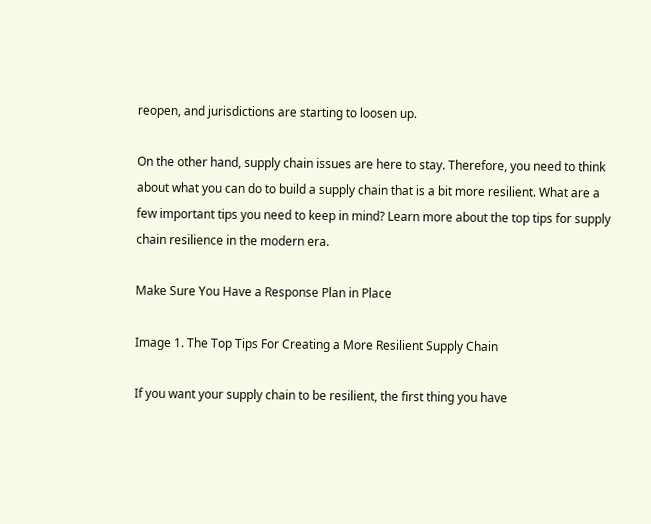reopen, and jurisdictions are starting to loosen up.

On the other hand, supply chain issues are here to stay. Therefore, you need to think about what you can do to build a supply chain that is a bit more resilient. What are a few important tips you need to keep in mind? Learn more about the top tips for supply chain resilience in the modern era.

Make Sure You Have a Response Plan in Place

Image 1. The Top Tips For Creating a More Resilient Supply Chain

If you want your supply chain to be resilient, the first thing you have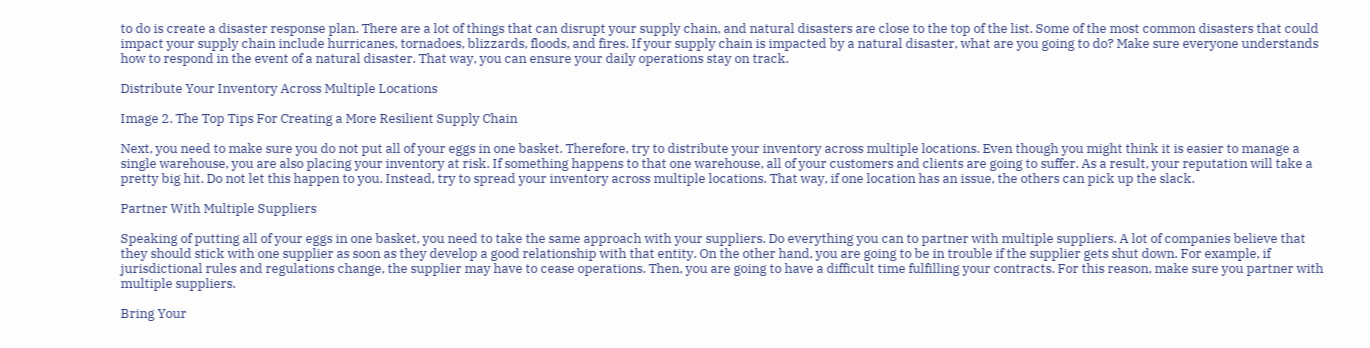to do is create a disaster response plan. There are a lot of things that can disrupt your supply chain, and natural disasters are close to the top of the list. Some of the most common disasters that could impact your supply chain include hurricanes, tornadoes, blizzards, floods, and fires. If your supply chain is impacted by a natural disaster, what are you going to do? Make sure everyone understands how to respond in the event of a natural disaster. That way, you can ensure your daily operations stay on track.

Distribute Your Inventory Across Multiple Locations

Image 2. The Top Tips For Creating a More Resilient Supply Chain

Next, you need to make sure you do not put all of your eggs in one basket. Therefore, try to distribute your inventory across multiple locations. Even though you might think it is easier to manage a single warehouse, you are also placing your inventory at risk. If something happens to that one warehouse, all of your customers and clients are going to suffer. As a result, your reputation will take a pretty big hit. Do not let this happen to you. Instead, try to spread your inventory across multiple locations. That way, if one location has an issue, the others can pick up the slack.

Partner With Multiple Suppliers

Speaking of putting all of your eggs in one basket, you need to take the same approach with your suppliers. Do everything you can to partner with multiple suppliers. A lot of companies believe that they should stick with one supplier as soon as they develop a good relationship with that entity. On the other hand, you are going to be in trouble if the supplier gets shut down. For example, if jurisdictional rules and regulations change, the supplier may have to cease operations. Then, you are going to have a difficult time fulfilling your contracts. For this reason, make sure you partner with multiple suppliers.

Bring Your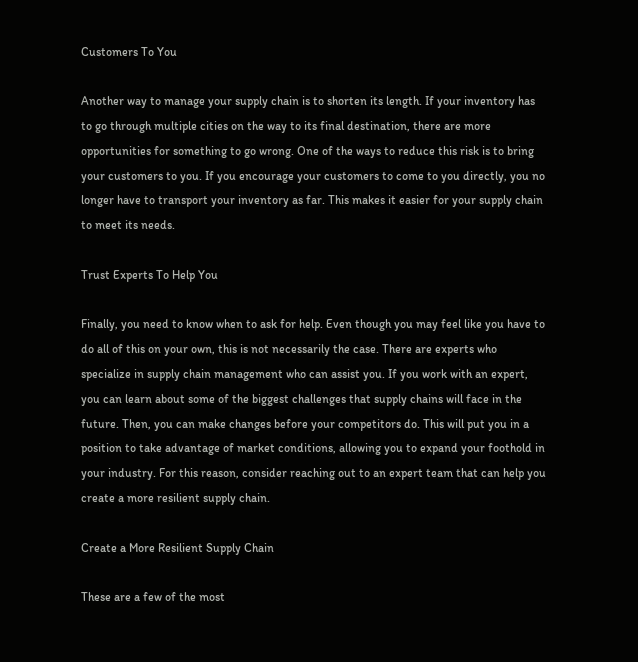Customers To You

Another way to manage your supply chain is to shorten its length. If your inventory has to go through multiple cities on the way to its final destination, there are more opportunities for something to go wrong. One of the ways to reduce this risk is to bring your customers to you. If you encourage your customers to come to you directly, you no longer have to transport your inventory as far. This makes it easier for your supply chain to meet its needs.

Trust Experts To Help You

Finally, you need to know when to ask for help. Even though you may feel like you have to do all of this on your own, this is not necessarily the case. There are experts who specialize in supply chain management who can assist you. If you work with an expert, you can learn about some of the biggest challenges that supply chains will face in the future. Then, you can make changes before your competitors do. This will put you in a position to take advantage of market conditions, allowing you to expand your foothold in your industry. For this reason, consider reaching out to an expert team that can help you create a more resilient supply chain.

Create a More Resilient Supply Chain

These are a few of the most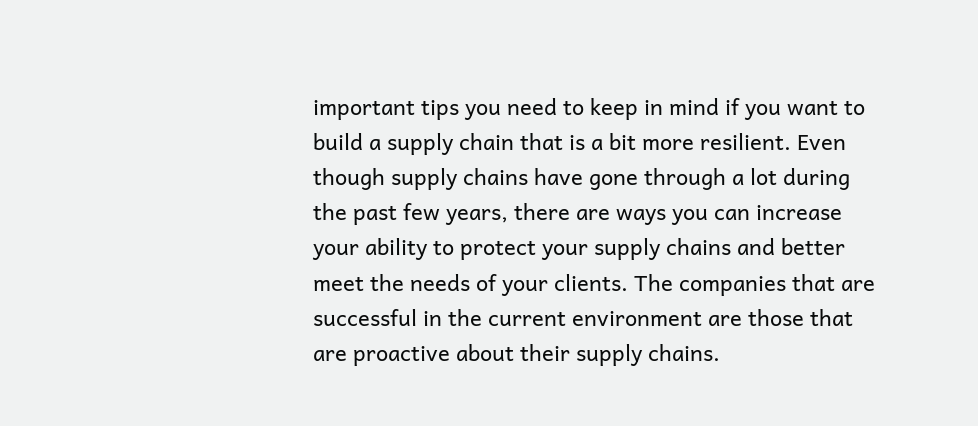important tips you need to keep in mind if you want to build a supply chain that is a bit more resilient. Even though supply chains have gone through a lot during the past few years, there are ways you can increase your ability to protect your supply chains and better meet the needs of your clients. The companies that are successful in the current environment are those that are proactive about their supply chains.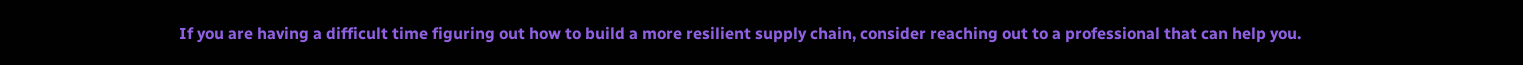If you are having a difficult time figuring out how to build a more resilient supply chain, consider reaching out to a professional that can help you.